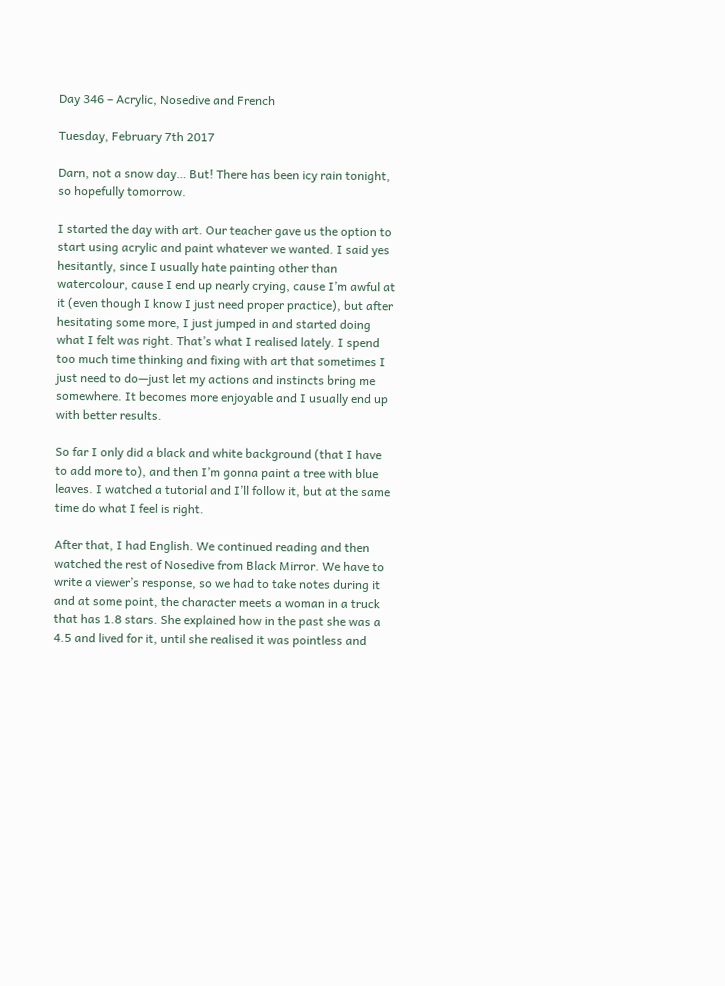Day 346 – Acrylic, Nosedive and French

Tuesday, February 7th 2017

Darn, not a snow day… But! There has been icy rain tonight, so hopefully tomorrow.

I started the day with art. Our teacher gave us the option to start using acrylic and paint whatever we wanted. I said yes hesitantly, since I usually hate painting other than watercolour, cause I end up nearly crying, cause I’m awful at it (even though I know I just need proper practice), but after hesitating some more, I just jumped in and started doing what I felt was right. That’s what I realised lately. I spend too much time thinking and fixing with art that sometimes I just need to do—just let my actions and instincts bring me somewhere. It becomes more enjoyable and I usually end up with better results.

So far I only did a black and white background (that I have to add more to), and then I’m gonna paint a tree with blue leaves. I watched a tutorial and I’ll follow it, but at the same time do what I feel is right.

After that, I had English. We continued reading and then watched the rest of Nosedive from Black Mirror. We have to write a viewer’s response, so we had to take notes during it and at some point, the character meets a woman in a truck that has 1.8 stars. She explained how in the past she was a 4.5 and lived for it, until she realised it was pointless and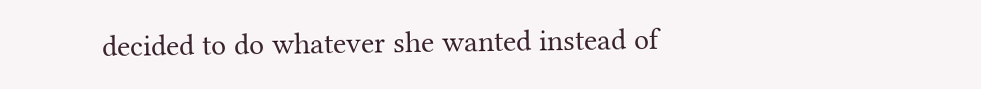decided to do whatever she wanted instead of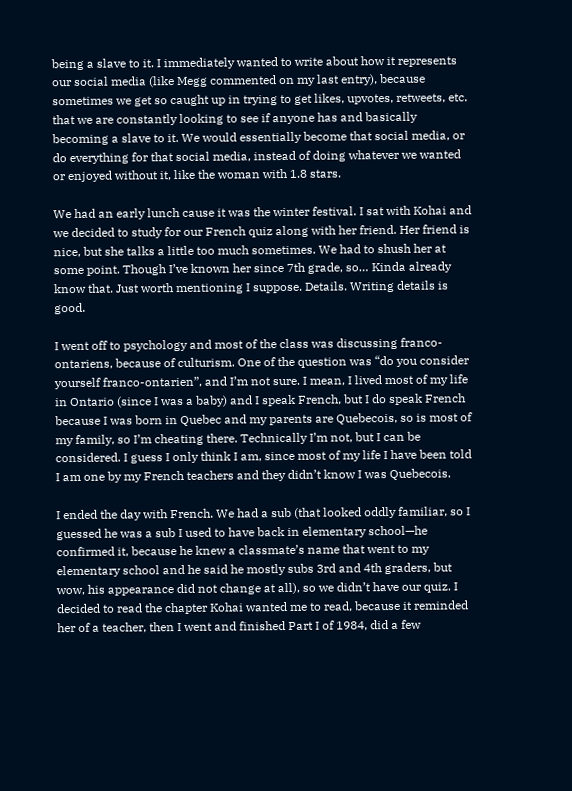being a slave to it. I immediately wanted to write about how it represents our social media (like Megg commented on my last entry), because sometimes we get so caught up in trying to get likes, upvotes, retweets, etc. that we are constantly looking to see if anyone has and basically becoming a slave to it. We would essentially become that social media, or do everything for that social media, instead of doing whatever we wanted or enjoyed without it, like the woman with 1.8 stars.

We had an early lunch cause it was the winter festival. I sat with Kohai and we decided to study for our French quiz along with her friend. Her friend is nice, but she talks a little too much sometimes. We had to shush her at some point. Though I’ve known her since 7th grade, so… Kinda already know that. Just worth mentioning I suppose. Details. Writing details is good.

I went off to psychology and most of the class was discussing franco-ontariens, because of culturism. One of the question was “do you consider yourself franco-ontarien”, and I’m not sure. I mean, I lived most of my life in Ontario (since I was a baby) and I speak French, but I do speak French because I was born in Quebec and my parents are Quebecois, so is most of my family, so I’m cheating there. Technically I’m not, but I can be considered. I guess I only think I am, since most of my life I have been told I am one by my French teachers and they didn’t know I was Quebecois.

I ended the day with French. We had a sub (that looked oddly familiar, so I guessed he was a sub I used to have back in elementary school—he confirmed it, because he knew a classmate’s name that went to my elementary school and he said he mostly subs 3rd and 4th graders, but wow, his appearance did not change at all), so we didn’t have our quiz. I decided to read the chapter Kohai wanted me to read, because it reminded her of a teacher, then I went and finished Part I of 1984, did a few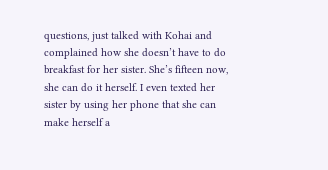questions, just talked with Kohai and complained how she doesn’t have to do breakfast for her sister. She’s fifteen now, she can do it herself. I even texted her sister by using her phone that she can make herself a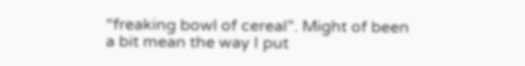“freaking bowl of cereal”. Might of been a bit mean the way I put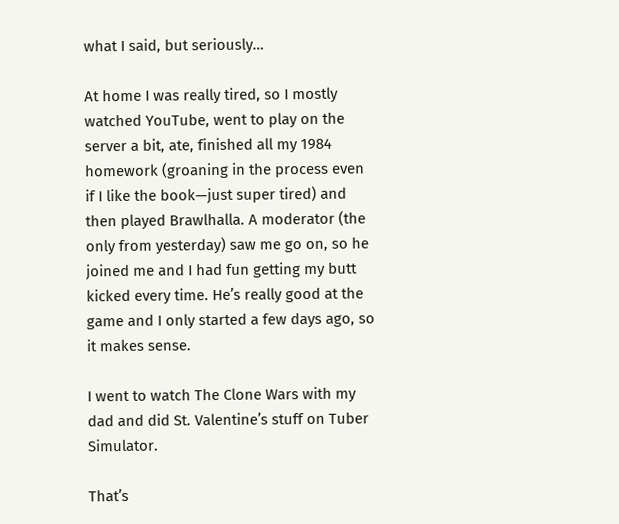what I said, but seriously…

At home I was really tired, so I mostly watched YouTube, went to play on the server a bit, ate, finished all my 1984 homework (groaning in the process even if I like the book—just super tired) and then played Brawlhalla. A moderator (the only from yesterday) saw me go on, so he joined me and I had fun getting my butt kicked every time. He’s really good at the game and I only started a few days ago, so it makes sense.

I went to watch The Clone Wars with my dad and did St. Valentine’s stuff on Tuber Simulator.

That’s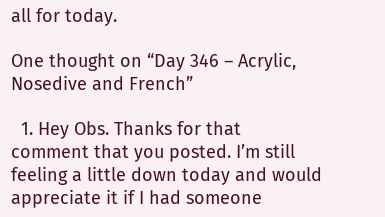all for today.

One thought on “Day 346 – Acrylic, Nosedive and French”

  1. Hey Obs. Thanks for that comment that you posted. I’m still feeling a little down today and would appreciate it if I had someone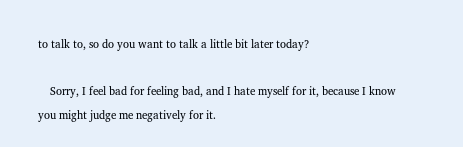to talk to, so do you want to talk a little bit later today?

    Sorry, I feel bad for feeling bad, and I hate myself for it, because I know you might judge me negatively for it.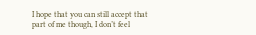I hope that you can still accept that part of me though, I don’t feel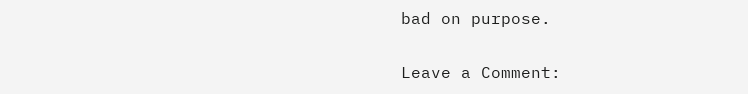bad on purpose.

Leave a Comment: